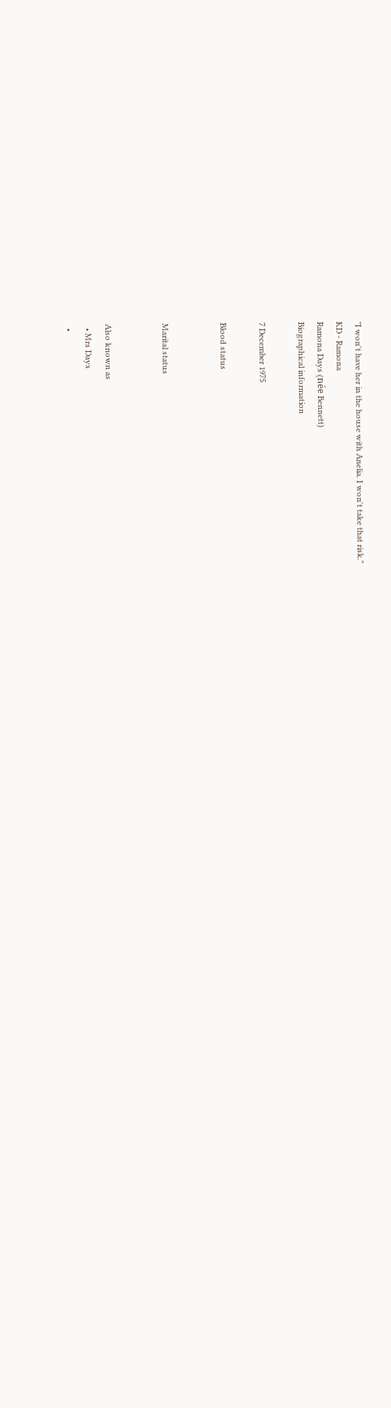"I won't have her in the house with Anelia. I won't take that risk."
KD - Ramona
Ramona Days (née Bennett)
Biographical information

7 December 1975

Blood status


Marital status


Also known as
  • Mrs Days
  •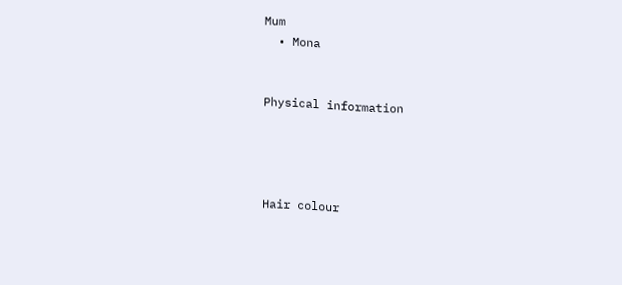Mum
  • Mona


Physical information




Hair colour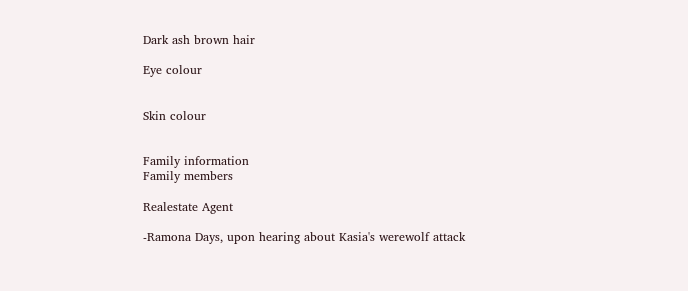Dark ash brown hair

Eye colour


Skin colour


Family information
Family members

Realestate Agent

-Ramona Days, upon hearing about Kasia's werewolf attack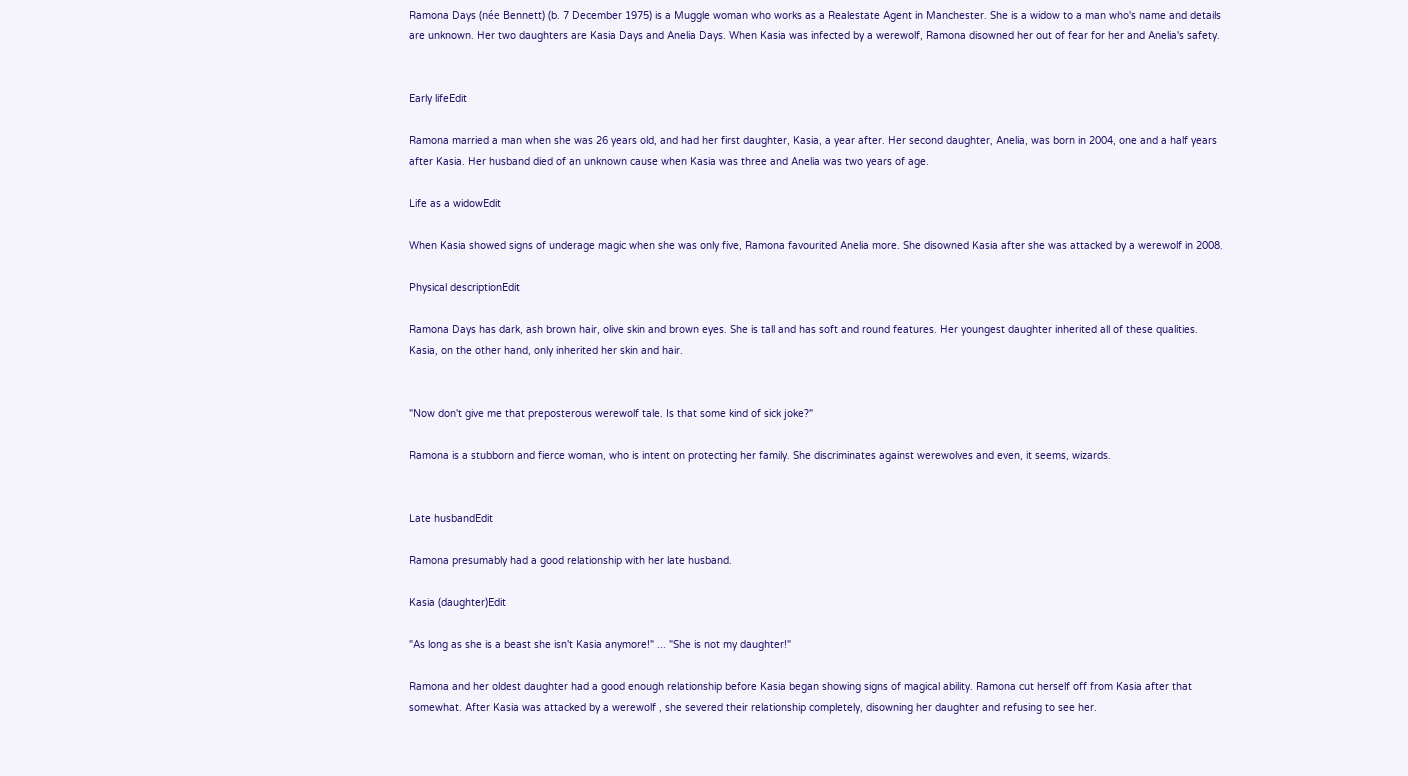Ramona Days (née Bennett) (b. 7 December 1975) is a Muggle woman who works as a Realestate Agent in Manchester. She is a widow to a man who's name and details are unknown. Her two daughters are Kasia Days and Anelia Days. When Kasia was infected by a werewolf, Ramona disowned her out of fear for her and Anelia's safety.


Early lifeEdit

Ramona married a man when she was 26 years old, and had her first daughter, Kasia, a year after. Her second daughter, Anelia, was born in 2004, one and a half years after Kasia. Her husband died of an unknown cause when Kasia was three and Anelia was two years of age.

Life as a widowEdit

When Kasia showed signs of underage magic when she was only five, Ramona favourited Anelia more. She disowned Kasia after she was attacked by a werewolf in 2008.

Physical descriptionEdit

Ramona Days has dark, ash brown hair, olive skin and brown eyes. She is tall and has soft and round features. Her youngest daughter inherited all of these qualities. Kasia, on the other hand, only inherited her skin and hair.


"Now don't give me that preposterous werewolf tale. Is that some kind of sick joke?"

Ramona is a stubborn and fierce woman, who is intent on protecting her family. She discriminates against werewolves and even, it seems, wizards.


Late husbandEdit

Ramona presumably had a good relationship with her late husband.

Kasia (daughter)Edit

"As long as she is a beast she isn't Kasia anymore!" ... "She is not my daughter!"

Ramona and her oldest daughter had a good enough relationship before Kasia began showing signs of magical ability. Ramona cut herself off from Kasia after that somewhat. After Kasia was attacked by a werewolf , she severed their relationship completely, disowning her daughter and refusing to see her.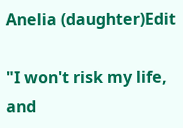Anelia (daughter)Edit

"I won't risk my life, and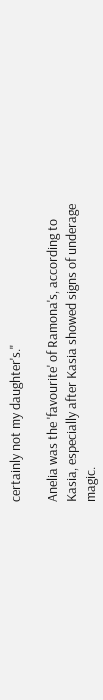certainly not my daughter's."

Anelia was the 'favourite' of Ramona's, according to Kasia, especially after Kasia showed signs of underage magic.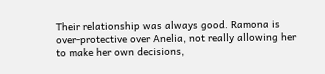Their relationship was always good. Ramona is over-protective over Anelia, not really allowing her to make her own decisions,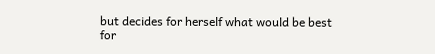but decides for herself what would be best for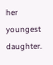her youngest daughter.